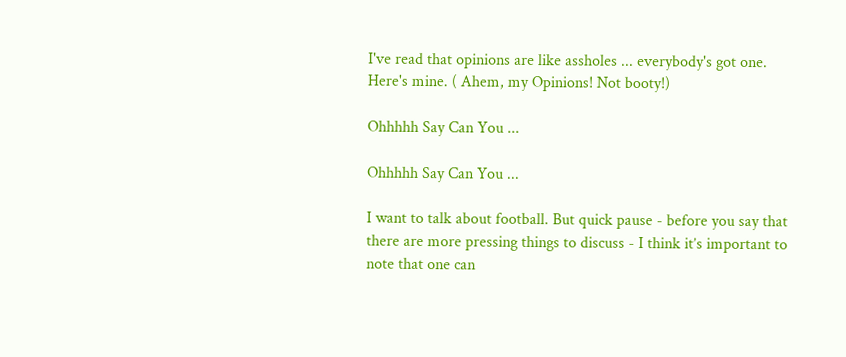I've read that opinions are like assholes ... everybody's got one. Here's mine. ( Ahem, my Opinions! Not booty!)

Ohhhhh Say Can You ...

Ohhhhh Say Can You ...

I want to talk about football. But quick pause - before you say that there are more pressing things to discuss - I think it’s important to note that one can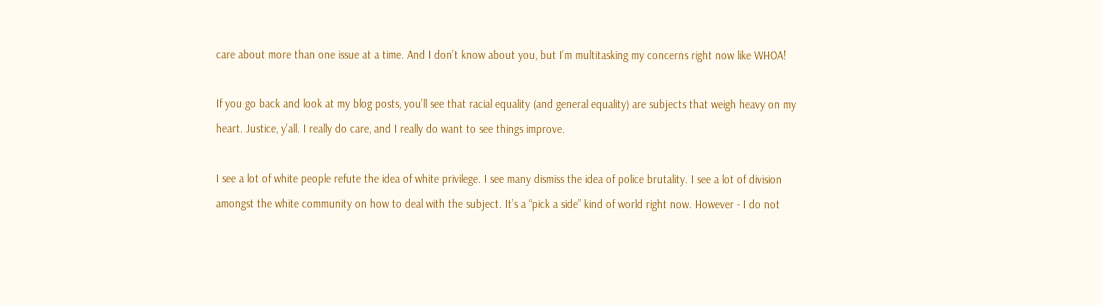care about more than one issue at a time. And I don’t know about you, but I’m multitasking my concerns right now like WHOA!

If you go back and look at my blog posts, you’ll see that racial equality (and general equality) are subjects that weigh heavy on my heart. Justice, y’all. I really do care, and I really do want to see things improve.

I see a lot of white people refute the idea of white privilege. I see many dismiss the idea of police brutality. I see a lot of division amongst the white community on how to deal with the subject. It’s a “pick a side” kind of world right now. However - I do not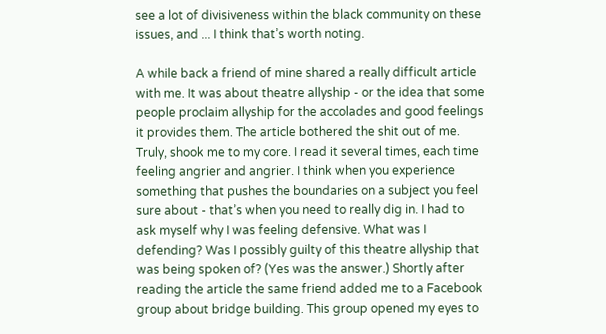see a lot of divisiveness within the black community on these issues, and ... I think that’s worth noting.

A while back a friend of mine shared a really difficult article with me. It was about theatre allyship - or the idea that some people proclaim allyship for the accolades and good feelings it provides them. The article bothered the shit out of me. Truly, shook me to my core. I read it several times, each time feeling angrier and angrier. I think when you experience something that pushes the boundaries on a subject you feel sure about - that’s when you need to really dig in. I had to ask myself why I was feeling defensive. What was I defending? Was I possibly guilty of this theatre allyship that was being spoken of? (Yes was the answer.) Shortly after reading the article the same friend added me to a Facebook group about bridge building. This group opened my eyes to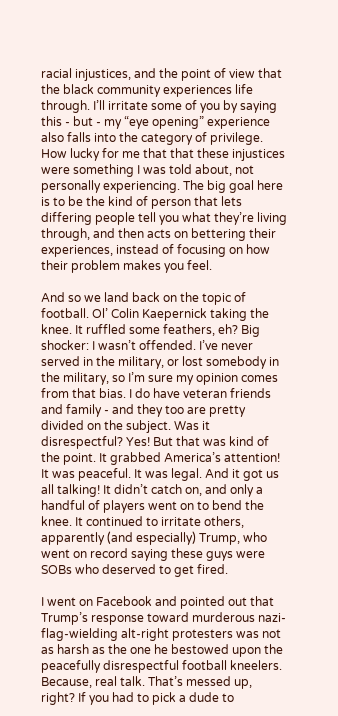racial injustices, and the point of view that the black community experiences life through. I’ll irritate some of you by saying this - but - my “eye opening” experience also falls into the category of privilege. How lucky for me that that these injustices were something I was told about, not personally experiencing. The big goal here is to be the kind of person that lets differing people tell you what they’re living through, and then acts on bettering their experiences, instead of focusing on how their problem makes you feel.

And so we land back on the topic of football. Ol’ Colin Kaepernick taking the knee. It ruffled some feathers, eh? Big shocker: I wasn’t offended. I’ve never served in the military, or lost somebody in the military, so I’m sure my opinion comes from that bias. I do have veteran friends and family - and they too are pretty divided on the subject. Was it disrespectful? Yes! But that was kind of the point. It grabbed America’s attention! It was peaceful. It was legal. And it got us all talking! It didn’t catch on, and only a handful of players went on to bend the knee. It continued to irritate others, apparently (and especially) Trump, who went on record saying these guys were SOBs who deserved to get fired.

I went on Facebook and pointed out that Trump’s response toward murderous nazi-flag-wielding alt-right protesters was not as harsh as the one he bestowed upon the peacefully disrespectful football kneelers. Because, real talk. That’s messed up, right? If you had to pick a dude to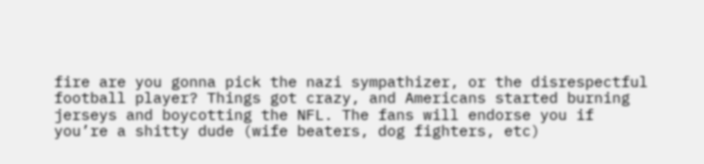fire are you gonna pick the nazi sympathizer, or the disrespectful football player? Things got crazy, and Americans started burning jerseys and boycotting the NFL. The fans will endorse you if you’re a shitty dude (wife beaters, dog fighters, etc)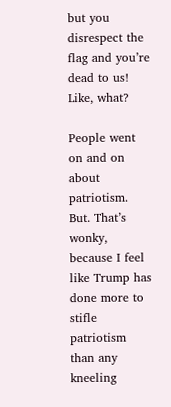but you disrespect the flag and you’re dead to us! Like, what?

People went on and on about patriotism. But. That’s wonky, because I feel like Trump has done more to stifle patriotism than any kneeling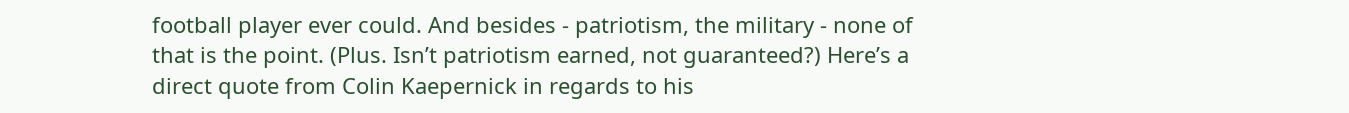football player ever could. And besides - patriotism, the military - none of that is the point. (Plus. Isn’t patriotism earned, not guaranteed?) Here’s a direct quote from Colin Kaepernick in regards to his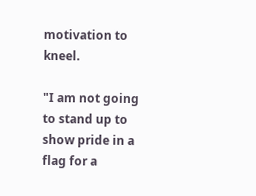motivation to kneel.

"I am not going to stand up to show pride in a flag for a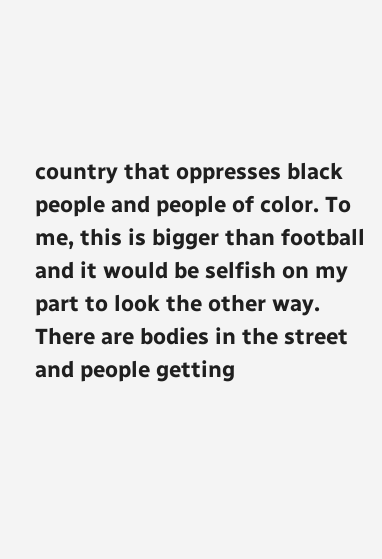country that oppresses black people and people of color. To me, this is bigger than football and it would be selfish on my part to look the other way. There are bodies in the street and people getting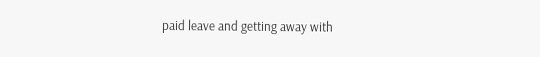paid leave and getting away with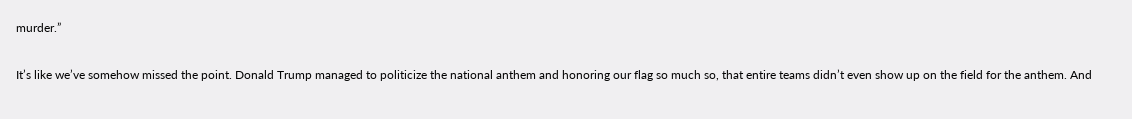murder.”

It’s like we’ve somehow missed the point. Donald Trump managed to politicize the national anthem and honoring our flag so much so, that entire teams didn’t even show up on the field for the anthem. And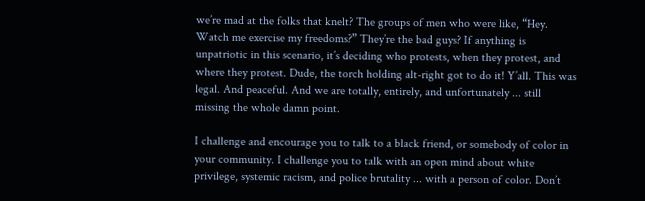we’re mad at the folks that knelt? The groups of men who were like, “Hey. Watch me exercise my freedoms?” They’re the bad guys? If anything is unpatriotic in this scenario, it’s deciding who protests, when they protest, and where they protest. Dude, the torch holding alt-right got to do it! Y’all. This was legal. And peaceful. And we are totally, entirely, and unfortunately ... still missing the whole damn point.

I challenge and encourage you to talk to a black friend, or somebody of color in your community. I challenge you to talk with an open mind about white privilege, systemic racism, and police brutality ... with a person of color. Don’t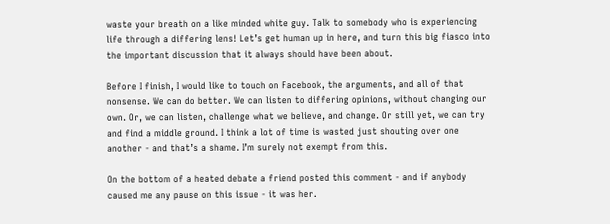waste your breath on a like minded white guy. Talk to somebody who is experiencing life through a differing lens! Let’s get human up in here, and turn this big fiasco into the important discussion that it always should have been about.

Before I finish, I would like to touch on Facebook, the arguments, and all of that nonsense. We can do better. We can listen to differing opinions, without changing our own. Or, we can listen, challenge what we believe, and change. Or still yet, we can try and find a middle ground. I think a lot of time is wasted just shouting over one another - and that’s a shame. I’m surely not exempt from this.

On the bottom of a heated debate a friend posted this comment - and if anybody caused me any pause on this issue - it was her.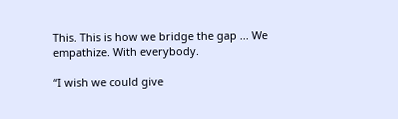This. This is how we bridge the gap ... We empathize. With everybody.

“I wish we could give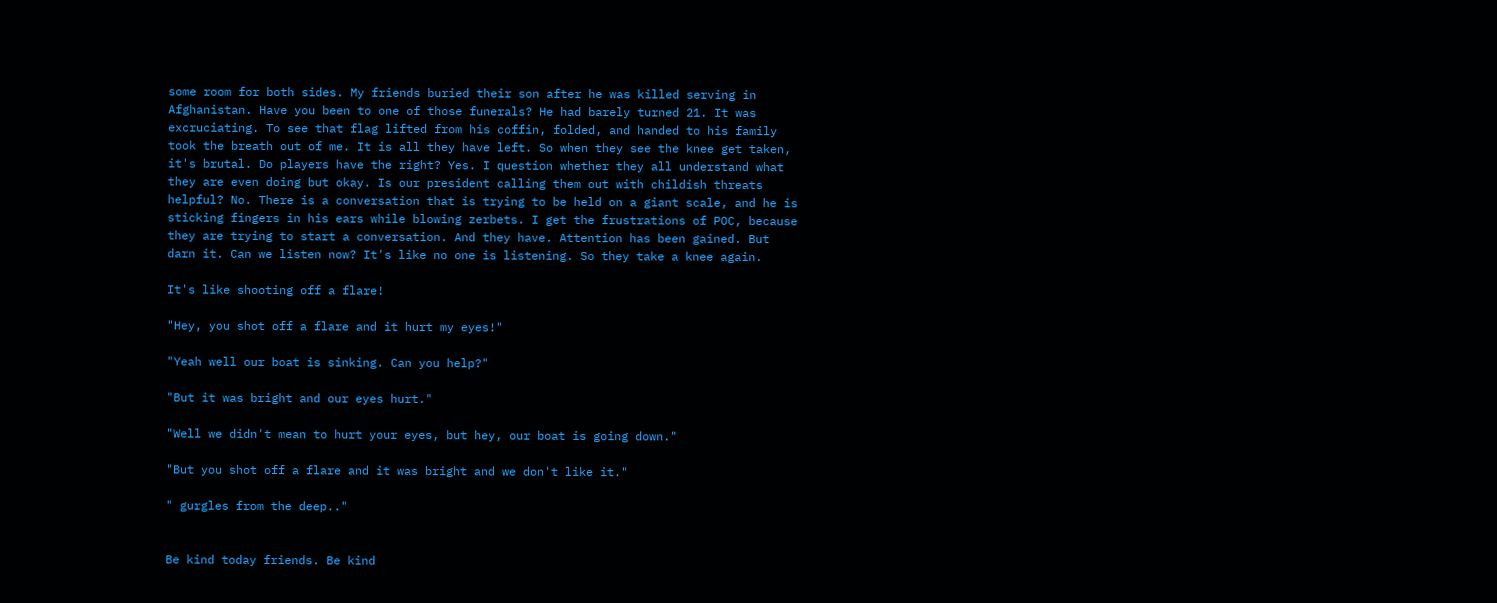some room for both sides. My friends buried their son after he was killed serving in Afghanistan. Have you been to one of those funerals? He had barely turned 21. It was excruciating. To see that flag lifted from his coffin, folded, and handed to his family took the breath out of me. It is all they have left. So when they see the knee get taken, it's brutal. Do players have the right? Yes. I question whether they all understand what they are even doing but okay. Is our president calling them out with childish threats helpful? No. There is a conversation that is trying to be held on a giant scale, and he is sticking fingers in his ears while blowing zerbets. I get the frustrations of POC, because they are trying to start a conversation. And they have. Attention has been gained. But darn it. Can we listen now? It's like no one is listening. So they take a knee again.

It's like shooting off a flare!

"Hey, you shot off a flare and it hurt my eyes!"

"Yeah well our boat is sinking. Can you help?"

"But it was bright and our eyes hurt."

"Well we didn't mean to hurt your eyes, but hey, our boat is going down."

"But you shot off a flare and it was bright and we don't like it."

" gurgles from the deep.."


Be kind today friends. Be kind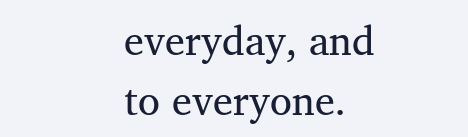everyday, and to everyone.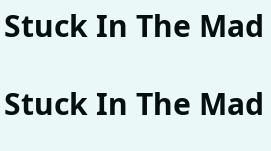Stuck In The Mad

Stuck In The Mad